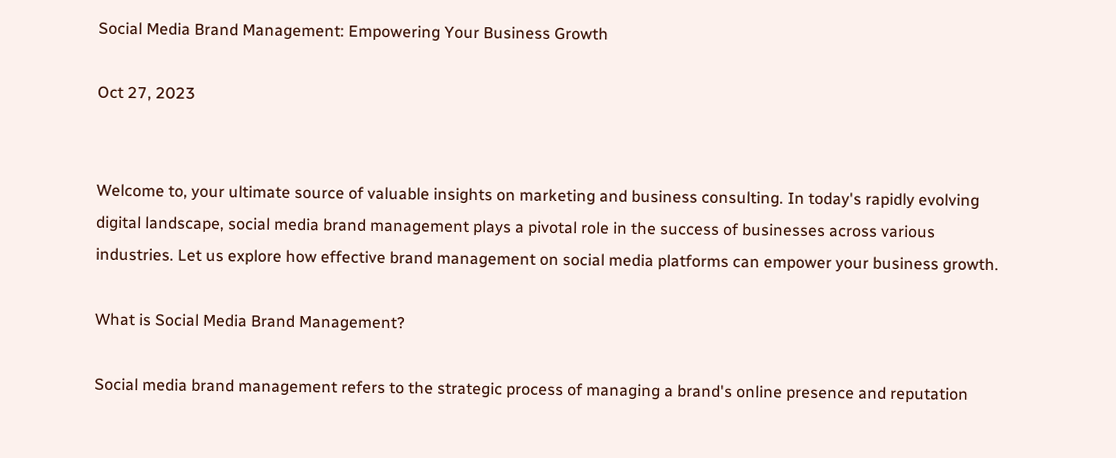Social Media Brand Management: Empowering Your Business Growth

Oct 27, 2023


Welcome to, your ultimate source of valuable insights on marketing and business consulting. In today's rapidly evolving digital landscape, social media brand management plays a pivotal role in the success of businesses across various industries. Let us explore how effective brand management on social media platforms can empower your business growth.

What is Social Media Brand Management?

Social media brand management refers to the strategic process of managing a brand's online presence and reputation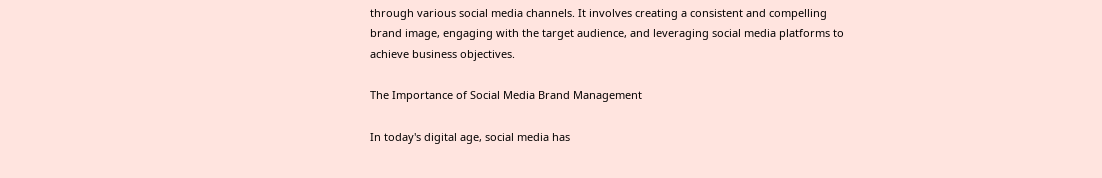through various social media channels. It involves creating a consistent and compelling brand image, engaging with the target audience, and leveraging social media platforms to achieve business objectives.

The Importance of Social Media Brand Management

In today's digital age, social media has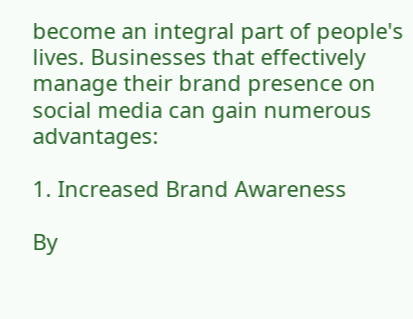become an integral part of people's lives. Businesses that effectively manage their brand presence on social media can gain numerous advantages:

1. Increased Brand Awareness

By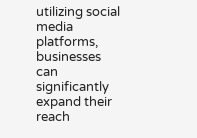utilizing social media platforms, businesses can significantly expand their reach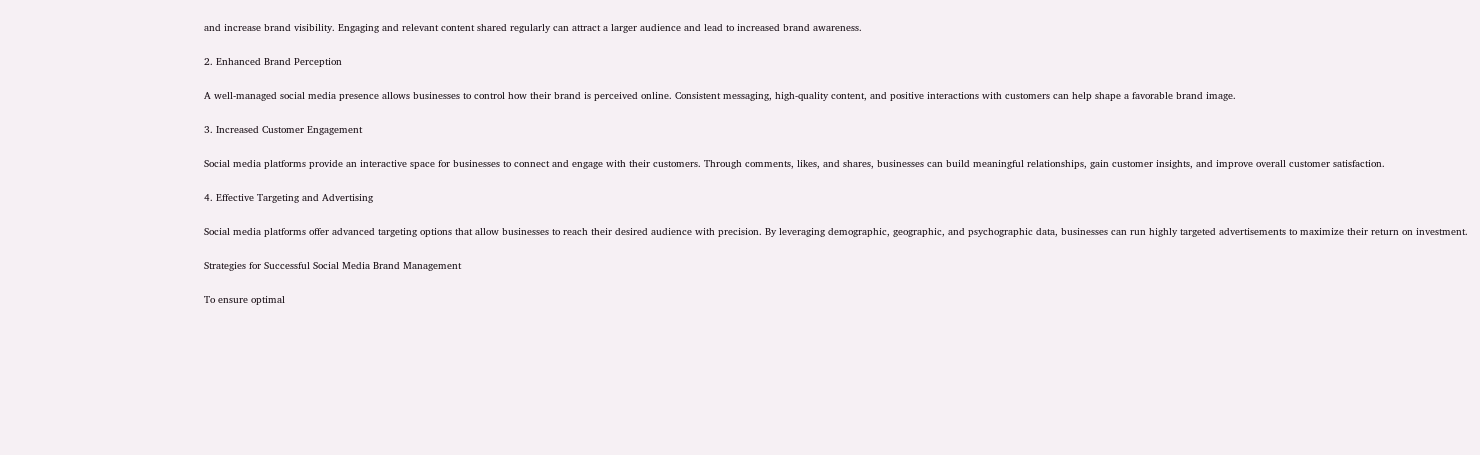and increase brand visibility. Engaging and relevant content shared regularly can attract a larger audience and lead to increased brand awareness.

2. Enhanced Brand Perception

A well-managed social media presence allows businesses to control how their brand is perceived online. Consistent messaging, high-quality content, and positive interactions with customers can help shape a favorable brand image.

3. Increased Customer Engagement

Social media platforms provide an interactive space for businesses to connect and engage with their customers. Through comments, likes, and shares, businesses can build meaningful relationships, gain customer insights, and improve overall customer satisfaction.

4. Effective Targeting and Advertising

Social media platforms offer advanced targeting options that allow businesses to reach their desired audience with precision. By leveraging demographic, geographic, and psychographic data, businesses can run highly targeted advertisements to maximize their return on investment.

Strategies for Successful Social Media Brand Management

To ensure optimal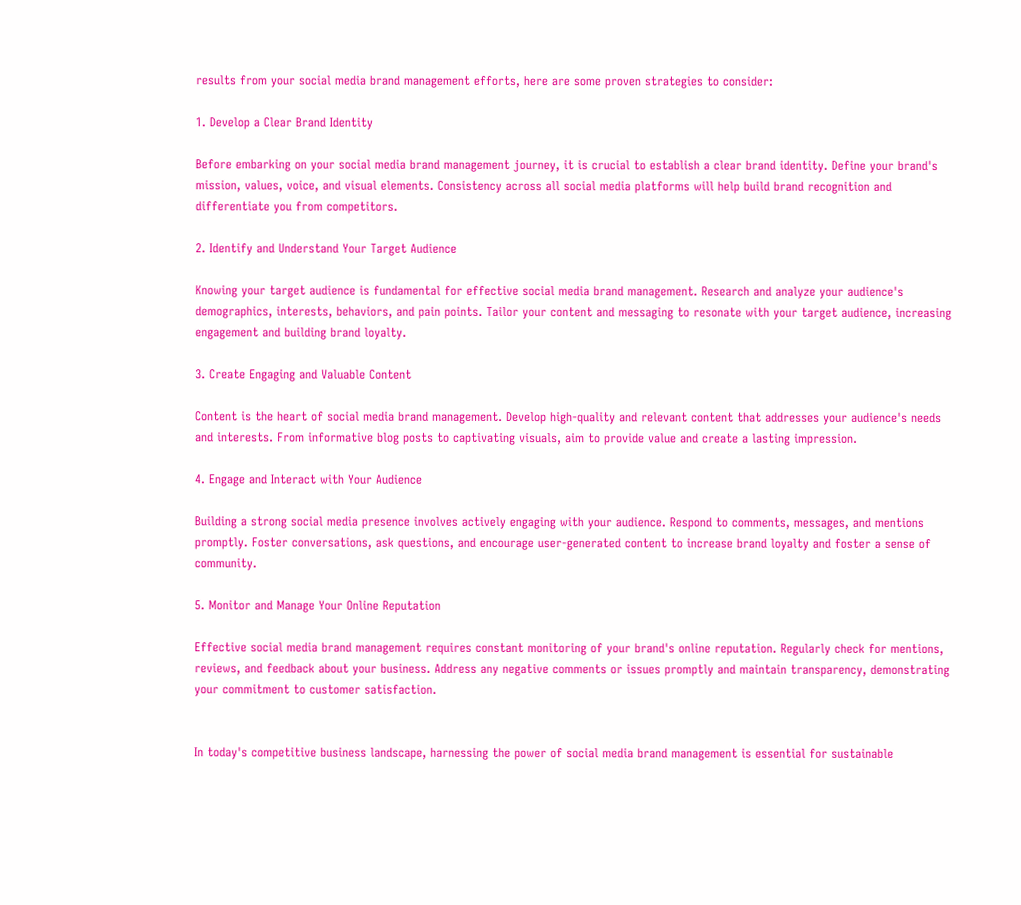results from your social media brand management efforts, here are some proven strategies to consider:

1. Develop a Clear Brand Identity

Before embarking on your social media brand management journey, it is crucial to establish a clear brand identity. Define your brand's mission, values, voice, and visual elements. Consistency across all social media platforms will help build brand recognition and differentiate you from competitors.

2. Identify and Understand Your Target Audience

Knowing your target audience is fundamental for effective social media brand management. Research and analyze your audience's demographics, interests, behaviors, and pain points. Tailor your content and messaging to resonate with your target audience, increasing engagement and building brand loyalty.

3. Create Engaging and Valuable Content

Content is the heart of social media brand management. Develop high-quality and relevant content that addresses your audience's needs and interests. From informative blog posts to captivating visuals, aim to provide value and create a lasting impression.

4. Engage and Interact with Your Audience

Building a strong social media presence involves actively engaging with your audience. Respond to comments, messages, and mentions promptly. Foster conversations, ask questions, and encourage user-generated content to increase brand loyalty and foster a sense of community.

5. Monitor and Manage Your Online Reputation

Effective social media brand management requires constant monitoring of your brand's online reputation. Regularly check for mentions, reviews, and feedback about your business. Address any negative comments or issues promptly and maintain transparency, demonstrating your commitment to customer satisfaction.


In today's competitive business landscape, harnessing the power of social media brand management is essential for sustainable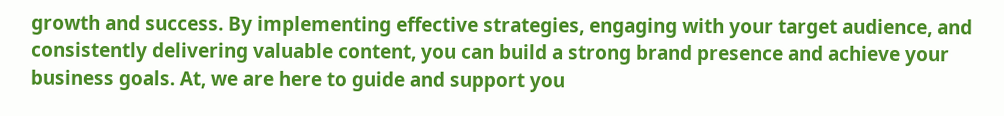growth and success. By implementing effective strategies, engaging with your target audience, and consistently delivering valuable content, you can build a strong brand presence and achieve your business goals. At, we are here to guide and support you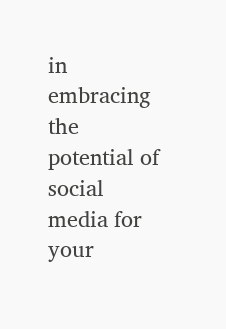in embracing the potential of social media for your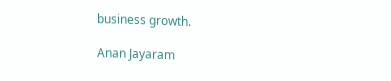business growth.

Anan Jayaram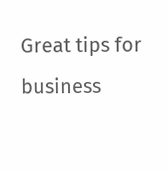Great tips for business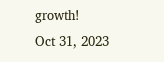growth!
Oct 31, 2023